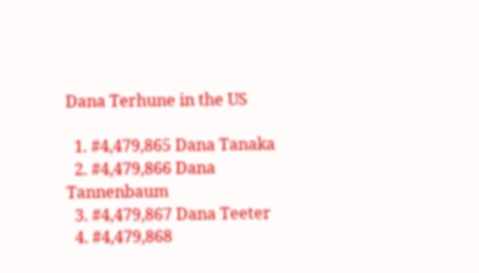Dana Terhune in the US

  1. #4,479,865 Dana Tanaka
  2. #4,479,866 Dana Tannenbaum
  3. #4,479,867 Dana Teeter
  4. #4,479,868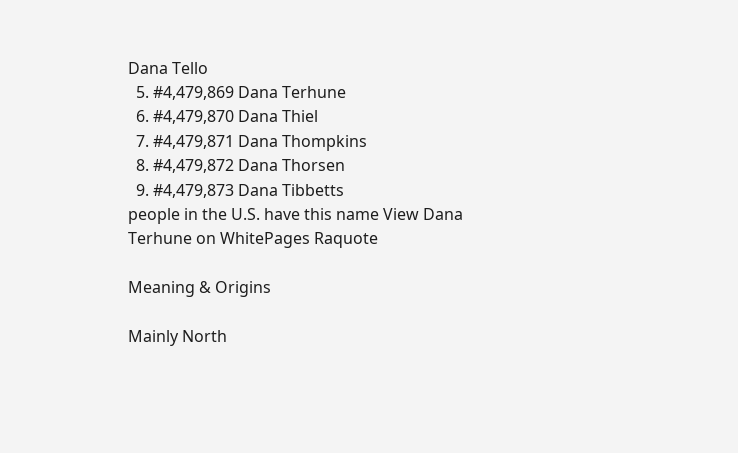Dana Tello
  5. #4,479,869 Dana Terhune
  6. #4,479,870 Dana Thiel
  7. #4,479,871 Dana Thompkins
  8. #4,479,872 Dana Thorsen
  9. #4,479,873 Dana Tibbetts
people in the U.S. have this name View Dana Terhune on WhitePages Raquote

Meaning & Origins

Mainly North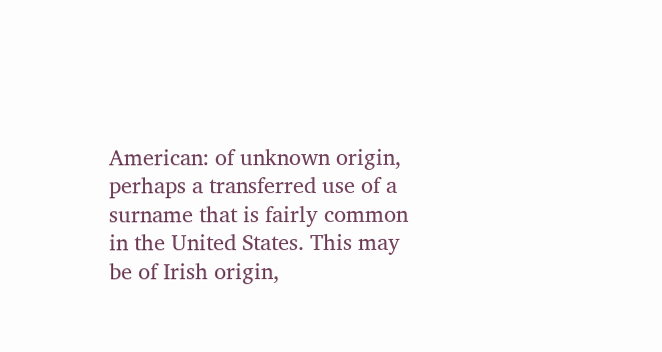American: of unknown origin, perhaps a transferred use of a surname that is fairly common in the United States. This may be of Irish origin,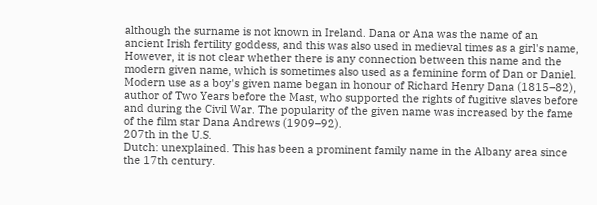although the surname is not known in Ireland. Dana or Ana was the name of an ancient Irish fertility goddess, and this was also used in medieval times as a girl's name, However, it is not clear whether there is any connection between this name and the modern given name, which is sometimes also used as a feminine form of Dan or Daniel. Modern use as a boy's given name began in honour of Richard Henry Dana (1815–82), author of Two Years before the Mast, who supported the rights of fugitive slaves before and during the Civil War. The popularity of the given name was increased by the fame of the film star Dana Andrews (1909–92).
207th in the U.S.
Dutch: unexplained. This has been a prominent family name in the Albany area since the 17th century.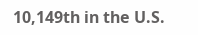10,149th in the U.S.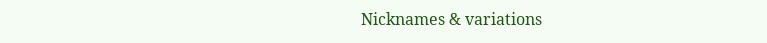Nicknames & variations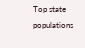Top state populations